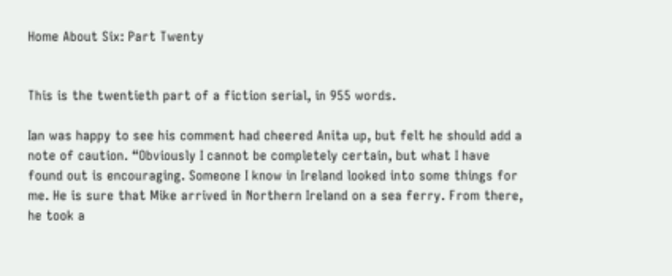Home About Six: Part Twenty


This is the twentieth part of a fiction serial, in 955 words.

Ian was happy to see his comment had cheered Anita up, but felt he should add a note of caution. “Obviously I cannot be completely certain, but what I have found out is encouraging. Someone I know in Ireland looked into some things for me. He is sure that Mike arrived in Northern Ireland on a sea ferry. From there, he took a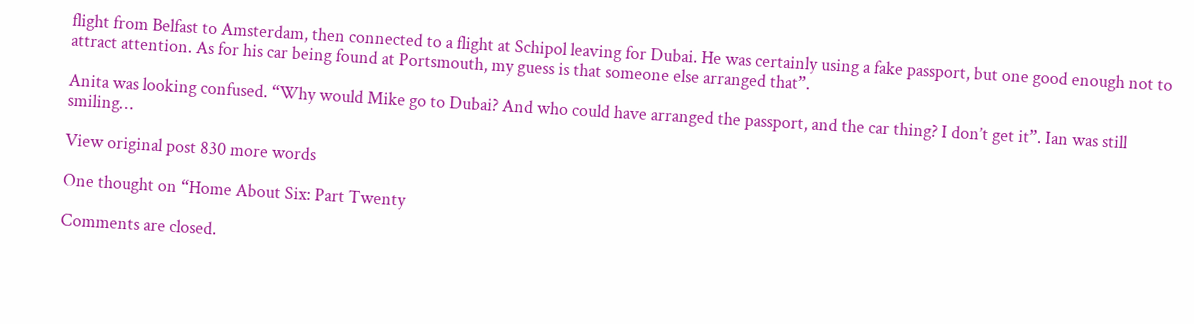flight from Belfast to Amsterdam, then connected to a flight at Schipol leaving for Dubai. He was certainly using a fake passport, but one good enough not to attract attention. As for his car being found at Portsmouth, my guess is that someone else arranged that”.

Anita was looking confused. “Why would Mike go to Dubai? And who could have arranged the passport, and the car thing? I don’t get it”. Ian was still smiling…

View original post 830 more words

One thought on “Home About Six: Part Twenty

Comments are closed.